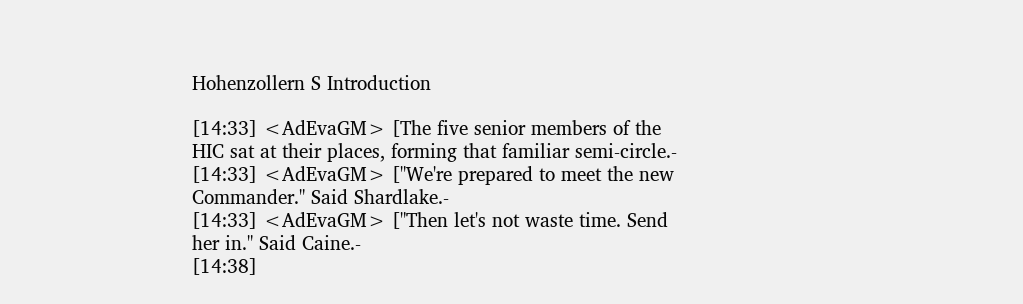Hohenzollern S Introduction

[14:33] <AdEvaGM> [The five senior members of the HIC sat at their places, forming that familiar semi-circle.-
[14:33] <AdEvaGM> ["We're prepared to meet the new Commander." Said Shardlake.-
[14:33] <AdEvaGM> ["Then let's not waste time. Send her in." Said Caine.-
[14:38]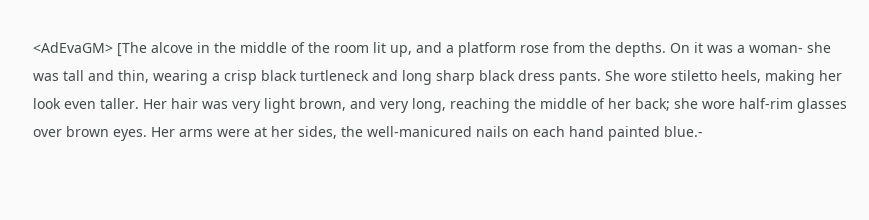<AdEvaGM> [The alcove in the middle of the room lit up, and a platform rose from the depths. On it was a woman- she was tall and thin, wearing a crisp black turtleneck and long sharp black dress pants. She wore stiletto heels, making her look even taller. Her hair was very light brown, and very long, reaching the middle of her back; she wore half-rim glasses over brown eyes. Her arms were at her sides, the well-manicured nails on each hand painted blue.-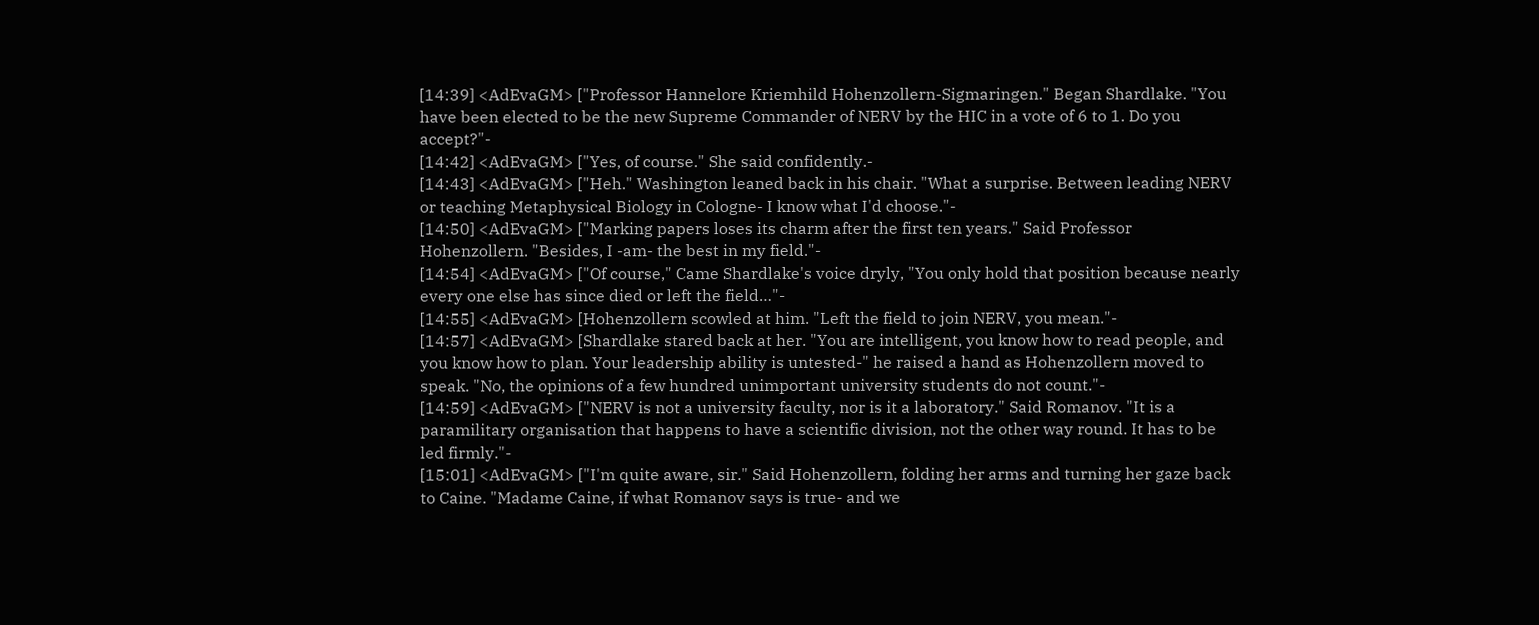[14:39] <AdEvaGM> ["Professor Hannelore Kriemhild Hohenzollern-Sigmaringen." Began Shardlake. "You have been elected to be the new Supreme Commander of NERV by the HIC in a vote of 6 to 1. Do you accept?"-
[14:42] <AdEvaGM> ["Yes, of course." She said confidently.-
[14:43] <AdEvaGM> ["Heh." Washington leaned back in his chair. "What a surprise. Between leading NERV or teaching Metaphysical Biology in Cologne- I know what I'd choose."-
[14:50] <AdEvaGM> ["Marking papers loses its charm after the first ten years." Said Professor Hohenzollern. "Besides, I -am- the best in my field."-
[14:54] <AdEvaGM> ["Of course," Came Shardlake's voice dryly, "You only hold that position because nearly every one else has since died or left the field…"-
[14:55] <AdEvaGM> [Hohenzollern scowled at him. "Left the field to join NERV, you mean."-
[14:57] <AdEvaGM> [Shardlake stared back at her. "You are intelligent, you know how to read people, and you know how to plan. Your leadership ability is untested-" he raised a hand as Hohenzollern moved to speak. "No, the opinions of a few hundred unimportant university students do not count."-
[14:59] <AdEvaGM> ["NERV is not a university faculty, nor is it a laboratory." Said Romanov. "It is a paramilitary organisation that happens to have a scientific division, not the other way round. It has to be led firmly."-
[15:01] <AdEvaGM> ["I'm quite aware, sir." Said Hohenzollern, folding her arms and turning her gaze back to Caine. "Madame Caine, if what Romanov says is true- and we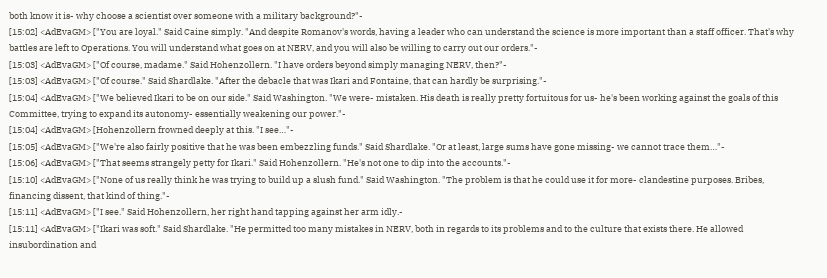both know it is- why choose a scientist over someone with a military background?"-
[15:02] <AdEvaGM> ["You are loyal." Said Caine simply. "And despite Romanov's words, having a leader who can understand the science is more important than a staff officer. That's why battles are left to Operations. You will understand what goes on at NERV, and you will also be willing to carry out our orders."-
[15:03] <AdEvaGM> ["Of course, madame." Said Hohenzollern. "I have orders beyond simply managing NERV, then?"-
[15:03] <AdEvaGM> ["Of course." Said Shardlake. "After the debacle that was Ikari and Fontaine, that can hardly be surprising."-
[15:04] <AdEvaGM> ["We believed Ikari to be on our side." Said Washington. "We were- mistaken. His death is really pretty fortuitous for us- he's been working against the goals of this Committee, trying to expand its autonomy- essentially weakening our power."-
[15:04] <AdEvaGM> [Hohenzollern frowned deeply at this. "I see…"-
[15:05] <AdEvaGM> ["We're also fairly positive that he was been embezzling funds." Said Shardlake. "Or at least, large sums have gone missing- we cannot trace them…"-
[15:06] <AdEvaGM> ["That seems strangely petty for Ikari." Said Hohenzollern. "He's not one to dip into the accounts."-
[15:10] <AdEvaGM> ["None of us really think he was trying to build up a slush fund." Said Washington. "The problem is that he could use it for more- clandestine purposes. Bribes, financing dissent, that kind of thing."-
[15:11] <AdEvaGM> ["I see." Said Hohenzollern, her right hand tapping against her arm idly.-
[15:11] <AdEvaGM> ["Ikari was soft." Said Shardlake. "He permitted too many mistakes in NERV, both in regards to its problems and to the culture that exists there. He allowed insubordination and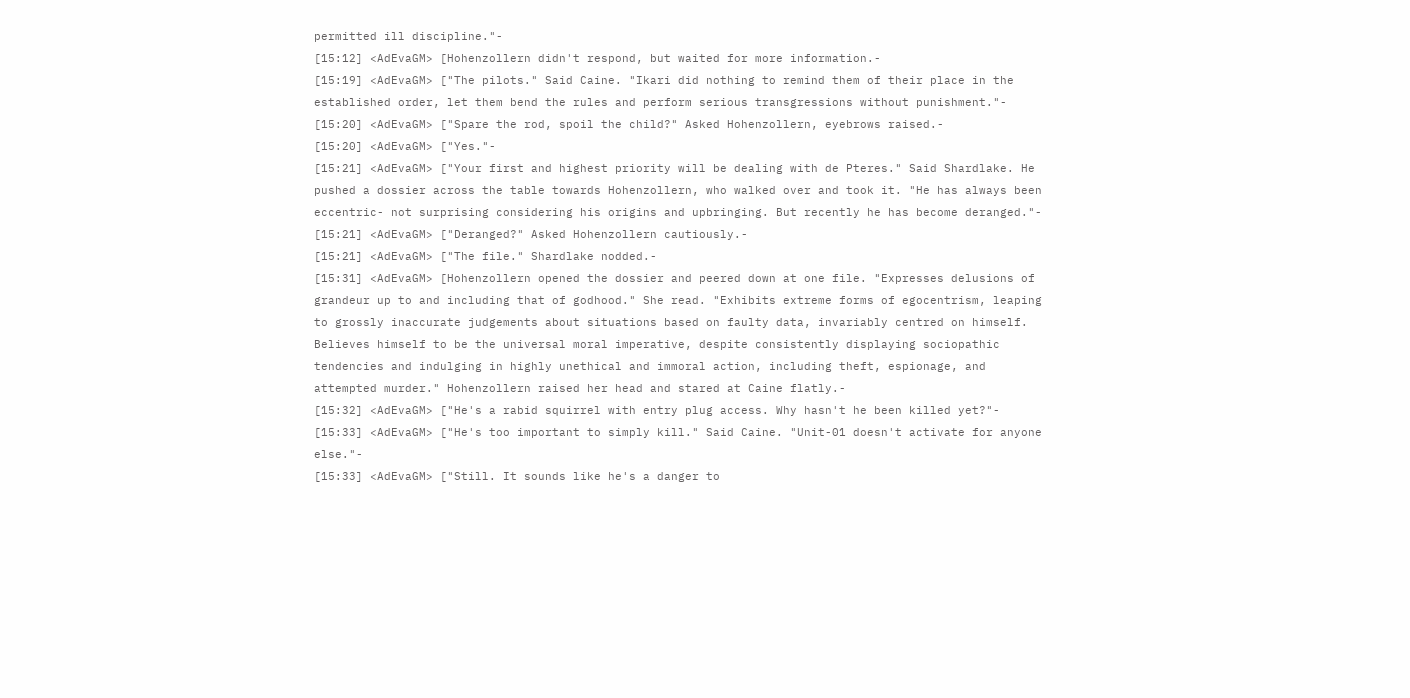permitted ill discipline."-
[15:12] <AdEvaGM> [Hohenzollern didn't respond, but waited for more information.-
[15:19] <AdEvaGM> ["The pilots." Said Caine. "Ikari did nothing to remind them of their place in the established order, let them bend the rules and perform serious transgressions without punishment."-
[15:20] <AdEvaGM> ["Spare the rod, spoil the child?" Asked Hohenzollern, eyebrows raised.-
[15:20] <AdEvaGM> ["Yes."-
[15:21] <AdEvaGM> ["Your first and highest priority will be dealing with de Pteres." Said Shardlake. He pushed a dossier across the table towards Hohenzollern, who walked over and took it. "He has always been eccentric- not surprising considering his origins and upbringing. But recently he has become deranged."-
[15:21] <AdEvaGM> ["Deranged?" Asked Hohenzollern cautiously.-
[15:21] <AdEvaGM> ["The file." Shardlake nodded.-
[15:31] <AdEvaGM> [Hohenzollern opened the dossier and peered down at one file. "Expresses delusions of grandeur up to and including that of godhood." She read. "Exhibits extreme forms of egocentrism, leaping to grossly inaccurate judgements about situations based on faulty data, invariably centred on himself. Believes himself to be the universal moral imperative, despite consistently displaying sociopathic tendencies and indulging in highly unethical and immoral action, including theft, espionage, and attempted murder." Hohenzollern raised her head and stared at Caine flatly.-
[15:32] <AdEvaGM> ["He's a rabid squirrel with entry plug access. Why hasn't he been killed yet?"-
[15:33] <AdEvaGM> ["He's too important to simply kill." Said Caine. "Unit-01 doesn't activate for anyone else."-
[15:33] <AdEvaGM> ["Still. It sounds like he's a danger to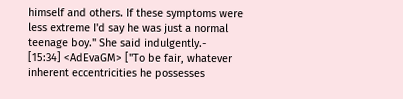himself and others. If these symptoms were less extreme I'd say he was just a normal teenage boy." She said indulgently.-
[15:34] <AdEvaGM> ["To be fair, whatever inherent eccentricities he possesses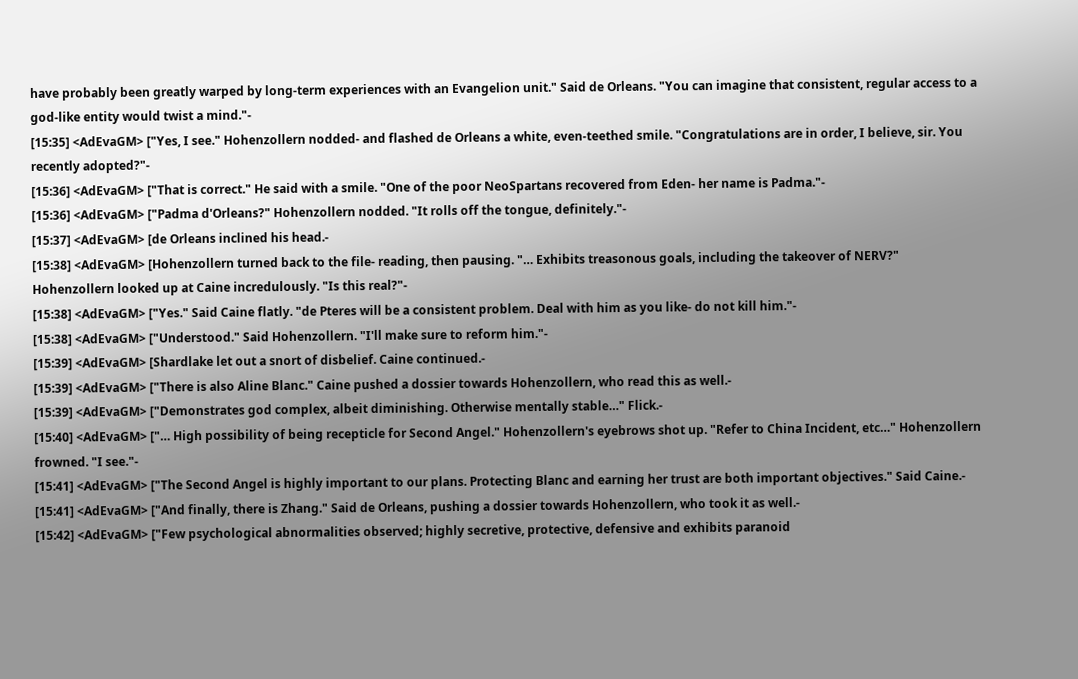have probably been greatly warped by long-term experiences with an Evangelion unit." Said de Orleans. "You can imagine that consistent, regular access to a god-like entity would twist a mind."-
[15:35] <AdEvaGM> ["Yes, I see." Hohenzollern nodded- and flashed de Orleans a white, even-teethed smile. "Congratulations are in order, I believe, sir. You recently adopted?"-
[15:36] <AdEvaGM> ["That is correct." He said with a smile. "One of the poor NeoSpartans recovered from Eden- her name is Padma."-
[15:36] <AdEvaGM> ["Padma d'Orleans?" Hohenzollern nodded. "It rolls off the tongue, definitely."-
[15:37] <AdEvaGM> [de Orleans inclined his head.-
[15:38] <AdEvaGM> [Hohenzollern turned back to the file- reading, then pausing. "… Exhibits treasonous goals, including the takeover of NERV?" Hohenzollern looked up at Caine incredulously. "Is this real?"-
[15:38] <AdEvaGM> ["Yes." Said Caine flatly. "de Pteres will be a consistent problem. Deal with him as you like- do not kill him."-
[15:38] <AdEvaGM> ["Understood." Said Hohenzollern. "I'll make sure to reform him."-
[15:39] <AdEvaGM> [Shardlake let out a snort of disbelief. Caine continued.-
[15:39] <AdEvaGM> ["There is also Aline Blanc." Caine pushed a dossier towards Hohenzollern, who read this as well.-
[15:39] <AdEvaGM> ["Demonstrates god complex, albeit diminishing. Otherwise mentally stable…" Flick.-
[15:40] <AdEvaGM> ["… High possibility of being recepticle for Second Angel." Hohenzollern's eyebrows shot up. "Refer to China Incident, etc…" Hohenzollern frowned. "I see."-
[15:41] <AdEvaGM> ["The Second Angel is highly important to our plans. Protecting Blanc and earning her trust are both important objectives." Said Caine.-
[15:41] <AdEvaGM> ["And finally, there is Zhang." Said de Orleans, pushing a dossier towards Hohenzollern, who took it as well.-
[15:42] <AdEvaGM> ["Few psychological abnormalities observed; highly secretive, protective, defensive and exhibits paranoid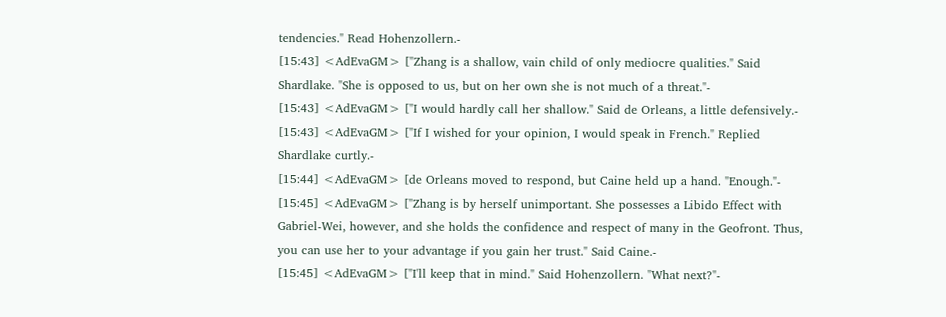tendencies." Read Hohenzollern.-
[15:43] <AdEvaGM> ["Zhang is a shallow, vain child of only mediocre qualities." Said Shardlake. "She is opposed to us, but on her own she is not much of a threat."-
[15:43] <AdEvaGM> ["I would hardly call her shallow." Said de Orleans, a little defensively.-
[15:43] <AdEvaGM> ["If I wished for your opinion, I would speak in French." Replied Shardlake curtly.-
[15:44] <AdEvaGM> [de Orleans moved to respond, but Caine held up a hand. "Enough."-
[15:45] <AdEvaGM> ["Zhang is by herself unimportant. She possesses a Libido Effect with Gabriel-Wei, however, and she holds the confidence and respect of many in the Geofront. Thus, you can use her to your advantage if you gain her trust." Said Caine.-
[15:45] <AdEvaGM> ["I'll keep that in mind." Said Hohenzollern. "What next?"-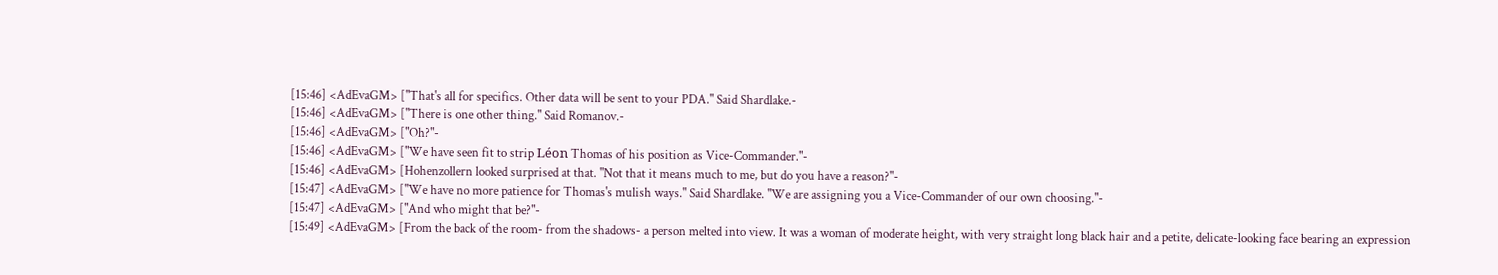[15:46] <AdEvaGM> ["That's all for specifics. Other data will be sent to your PDA." Said Shardlake.-
[15:46] <AdEvaGM> ["There is one other thing." Said Romanov.-
[15:46] <AdEvaGM> ["Oh?"-
[15:46] <AdEvaGM> ["We have seen fit to strip Léon Thomas of his position as Vice-Commander."-
[15:46] <AdEvaGM> [Hohenzollern looked surprised at that. "Not that it means much to me, but do you have a reason?"-
[15:47] <AdEvaGM> ["We have no more patience for Thomas's mulish ways." Said Shardlake. "We are assigning you a Vice-Commander of our own choosing."-
[15:47] <AdEvaGM> ["And who might that be?"-
[15:49] <AdEvaGM> [From the back of the room- from the shadows- a person melted into view. It was a woman of moderate height, with very straight long black hair and a petite, delicate-looking face bearing an expression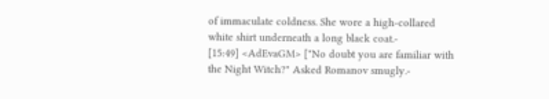of immaculate coldness. She wore a high-collared white shirt underneath a long black coat.-
[15:49] <AdEvaGM> ["No doubt you are familiar with the Night Witch?" Asked Romanov smugly.-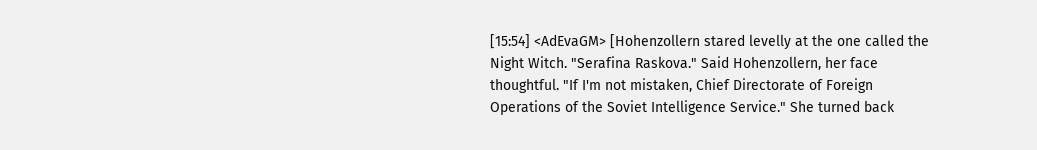[15:54] <AdEvaGM> [Hohenzollern stared levelly at the one called the Night Witch. "Serafina Raskova." Said Hohenzollern, her face thoughtful. "If I'm not mistaken, Chief Directorate of Foreign Operations of the Soviet Intelligence Service." She turned back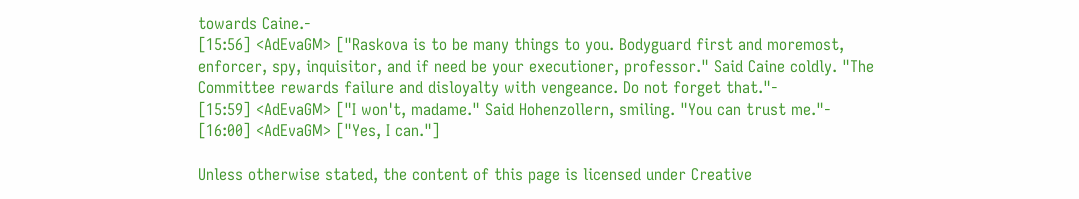towards Caine.-
[15:56] <AdEvaGM> ["Raskova is to be many things to you. Bodyguard first and moremost, enforcer, spy, inquisitor, and if need be your executioner, professor." Said Caine coldly. "The Committee rewards failure and disloyalty with vengeance. Do not forget that."-
[15:59] <AdEvaGM> ["I won't, madame." Said Hohenzollern, smiling. "You can trust me."-
[16:00] <AdEvaGM> ["Yes, I can."]

Unless otherwise stated, the content of this page is licensed under Creative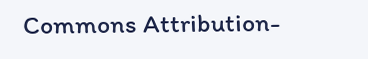Commons Attribution-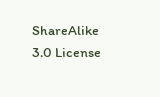ShareAlike 3.0 License